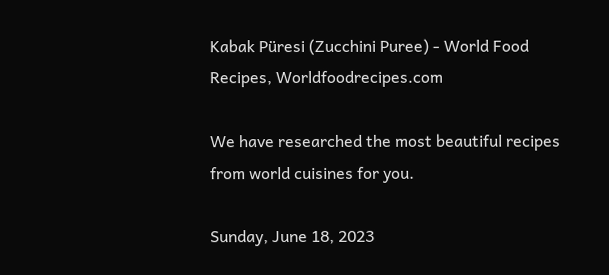Kabak Püresi (Zucchini Puree) - World Food Recipes, Worldfoodrecipes.com

We have researched the most beautiful recipes from world cuisines for you.

Sunday, June 18, 2023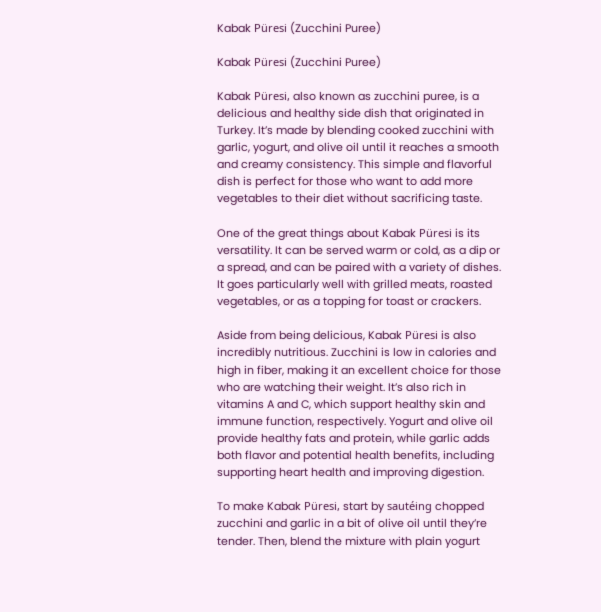Kabak Püresi (Zucchini Puree)

Kabak Püresi (Zucchini Puree)

Kabak Püresi, also known as zucchini puree, is a delicious and healthy side dish that originated in Turkey. It’s made by blending cooked zucchini with garlic, yogurt, and olive oil until it reaches a smooth and creamy consistency. This simple and flavorful dish is perfect for those who want to add more vegetables to their diet without sacrificing taste.

One of the great things about Kabak Püresi is its versatility. It can be served warm or cold, as a dip or a spread, and can be paired with a variety of dishes. It goes particularly well with grilled meats, roasted vegetables, or as a topping for toast or crackers.

Aside from being delicious, Kabak Püresi is also incredibly nutritious. Zucchini is low in calories and high in fiber, making it an excellent choice for those who are watching their weight. It’s also rich in vitamins A and C, which support healthy skin and immune function, respectively. Yogurt and olive oil provide healthy fats and protein, while garlic adds both flavor and potential health benefits, including supporting heart health and improving digestion.

To make Kabak Püresi, start by sautéing chopped zucchini and garlic in a bit of olive oil until they’re tender. Then, blend the mixture with plain yogurt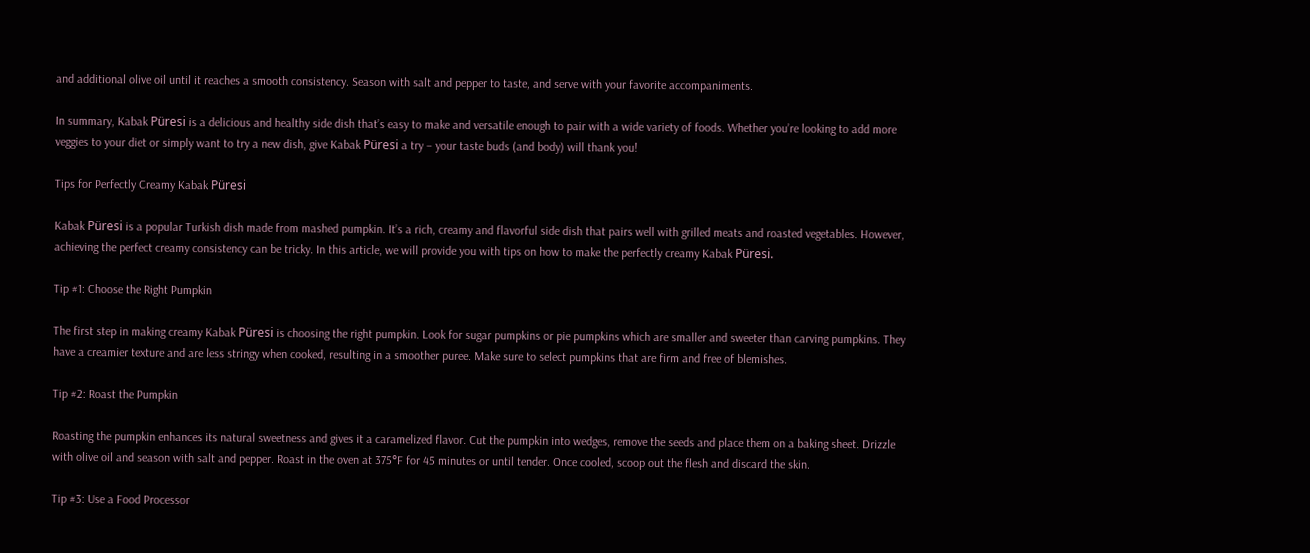and additional olive oil until it reaches a smooth consistency. Season with salt and pepper to taste, and serve with your favorite accompaniments.

In summary, Kabak Püresi is a delicious and healthy side dish that’s easy to make and versatile enough to pair with a wide variety of foods. Whether you’re looking to add more veggies to your diet or simply want to try a new dish, give Kabak Püresi a try – your taste buds (and body) will thank you!

Tips for Perfectly Creamy Kabak Püresi

Kabak Püresi is a popular Turkish dish made from mashed pumpkin. It’s a rich, creamy and flavorful side dish that pairs well with grilled meats and roasted vegetables. However, achieving the perfect creamy consistency can be tricky. In this article, we will provide you with tips on how to make the perfectly creamy Kabak Püresi.

Tip #1: Choose the Right Pumpkin

The first step in making creamy Kabak Püresi is choosing the right pumpkin. Look for sugar pumpkins or pie pumpkins which are smaller and sweeter than carving pumpkins. They have a creamier texture and are less stringy when cooked, resulting in a smoother puree. Make sure to select pumpkins that are firm and free of blemishes.

Tip #2: Roast the Pumpkin

Roasting the pumpkin enhances its natural sweetness and gives it a caramelized flavor. Cut the pumpkin into wedges, remove the seeds and place them on a baking sheet. Drizzle with olive oil and season with salt and pepper. Roast in the oven at 375°F for 45 minutes or until tender. Once cooled, scoop out the flesh and discard the skin.

Tip #3: Use a Food Processor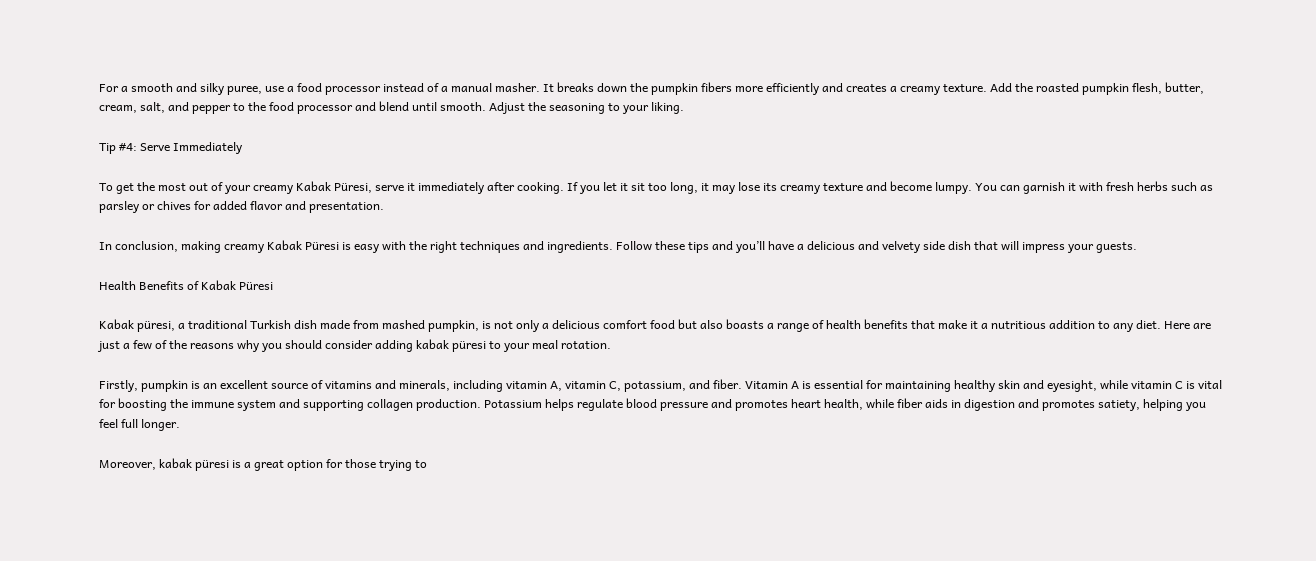For a smooth and silky puree, use a food processor instead of a manual masher. It breaks down the pumpkin fibers more efficiently and creates a creamy texture. Add the roasted pumpkin flesh, butter, cream, salt, and pepper to the food processor and blend until smooth. Adjust the seasoning to your liking.

Tip #4: Serve Immediately

To get the most out of your creamy Kabak Püresi, serve it immediately after cooking. If you let it sit too long, it may lose its creamy texture and become lumpy. You can garnish it with fresh herbs such as parsley or chives for added flavor and presentation.

In conclusion, making creamy Kabak Püresi is easy with the right techniques and ingredients. Follow these tips and you’ll have a delicious and velvety side dish that will impress your guests.

Health Benefits of Kabak Püresi

Kabak püresi, a traditional Turkish dish made from mashed pumpkin, is not only a delicious comfort food but also boasts a range of health benefits that make it a nutritious addition to any diet. Here are just a few of the reasons why you should consider adding kabak püresi to your meal rotation.

Firstly, pumpkin is an excellent source of vitamins and minerals, including vitamin A, vitamin C, potassium, and fiber. Vitamin A is essential for maintaining healthy skin and eyesight, while vitamin C is vital for boosting the immune system and supporting collagen production. Potassium helps regulate blood pressure and promotes heart health, while fiber aids in digestion and promotes satiety, helping you feel full longer.

Moreover, kabak püresi is a great option for those trying to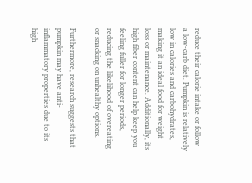reduce their calorie intake or follow a low-carb diet. Pumpkin is relatively low in calories and carbohydrates, making it an ideal food for weight loss or maintenance. Additionally, its high fiber content can help keep you feeling fuller for longer periods, reducing the likelihood of overeating or snacking on unhealthy options.

Furthermore, research suggests that pumpkin may have anti-inflammatory properties due to its high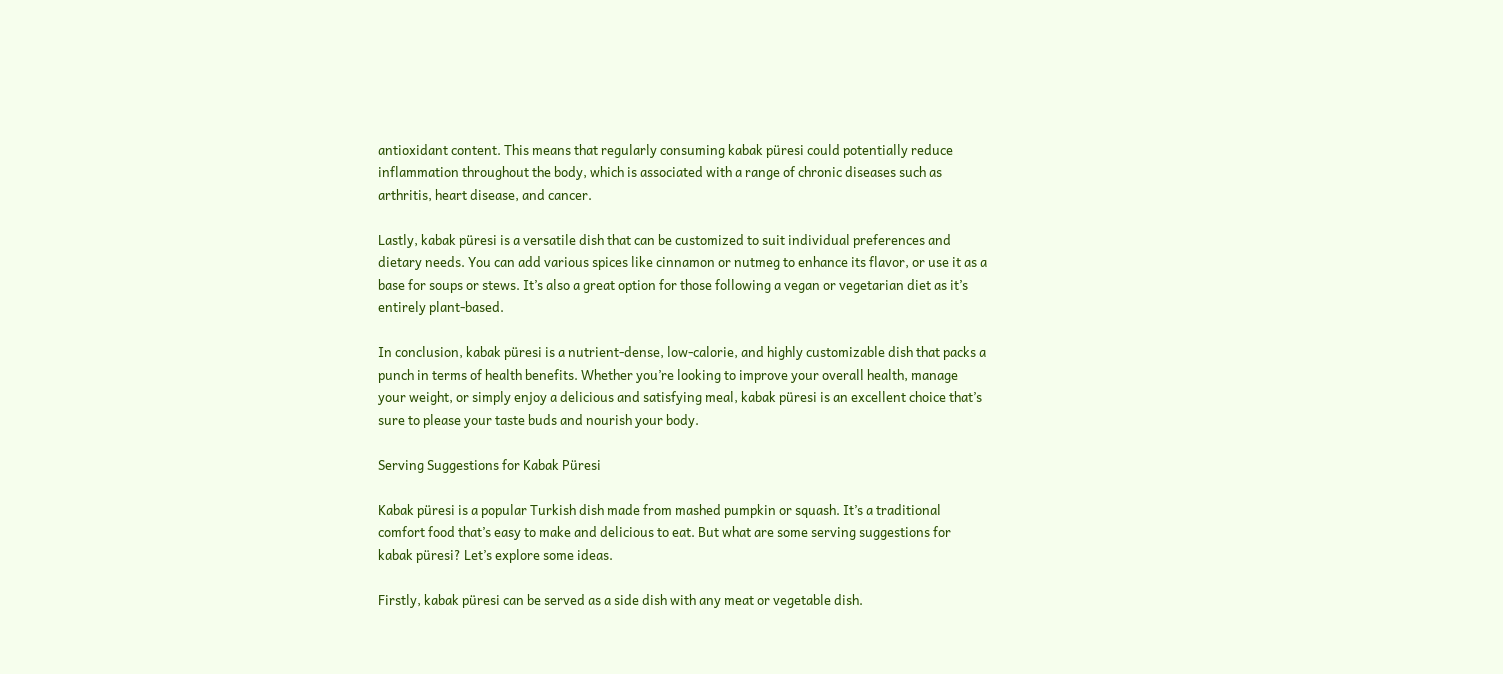antioxidant content. This means that regularly consuming kabak püresi could potentially reduce inflammation throughout the body, which is associated with a range of chronic diseases such as arthritis, heart disease, and cancer.

Lastly, kabak püresi is a versatile dish that can be customized to suit individual preferences and dietary needs. You can add various spices like cinnamon or nutmeg to enhance its flavor, or use it as a base for soups or stews. It’s also a great option for those following a vegan or vegetarian diet as it’s entirely plant-based.

In conclusion, kabak püresi is a nutrient-dense, low-calorie, and highly customizable dish that packs a punch in terms of health benefits. Whether you’re looking to improve your overall health, manage your weight, or simply enjoy a delicious and satisfying meal, kabak püresi is an excellent choice that’s sure to please your taste buds and nourish your body.

Serving Suggestions for Kabak Püresi

Kabak püresi is a popular Turkish dish made from mashed pumpkin or squash. It’s a traditional comfort food that’s easy to make and delicious to eat. But what are some serving suggestions for kabak püresi? Let’s explore some ideas.

Firstly, kabak püresi can be served as a side dish with any meat or vegetable dish.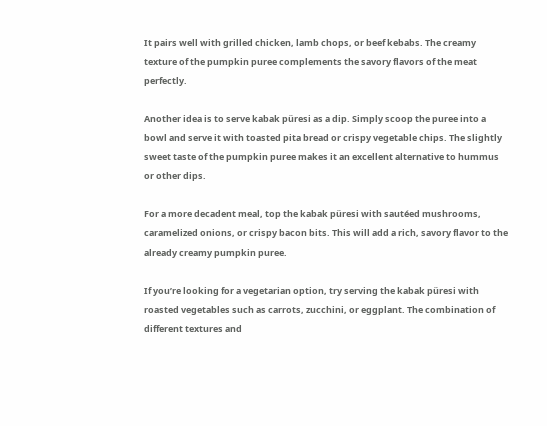It pairs well with grilled chicken, lamb chops, or beef kebabs. The creamy texture of the pumpkin puree complements the savory flavors of the meat perfectly.

Another idea is to serve kabak püresi as a dip. Simply scoop the puree into a bowl and serve it with toasted pita bread or crispy vegetable chips. The slightly sweet taste of the pumpkin puree makes it an excellent alternative to hummus or other dips.

For a more decadent meal, top the kabak püresi with sautéed mushrooms, caramelized onions, or crispy bacon bits. This will add a rich, savory flavor to the already creamy pumpkin puree.

If you’re looking for a vegetarian option, try serving the kabak püresi with roasted vegetables such as carrots, zucchini, or eggplant. The combination of different textures and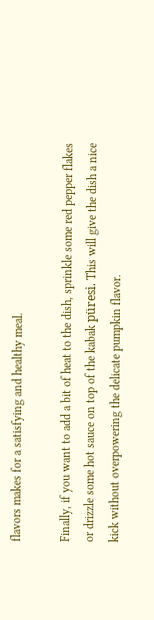flavors makes for a satisfying and healthy meal.

Finally, if you want to add a bit of heat to the dish, sprinkle some red pepper flakes or drizzle some hot sauce on top of the kabak püresi. This will give the dish a nice kick without overpowering the delicate pumpkin flavor.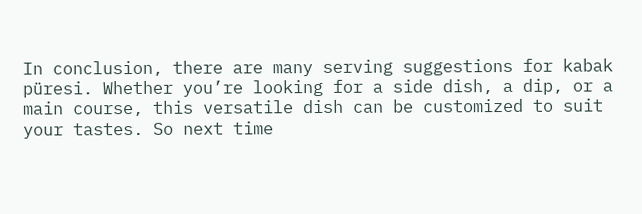In conclusion, there are many serving suggestions for kabak püresi. Whether you’re looking for a side dish, a dip, or a main course, this versatile dish can be customized to suit your tastes. So next time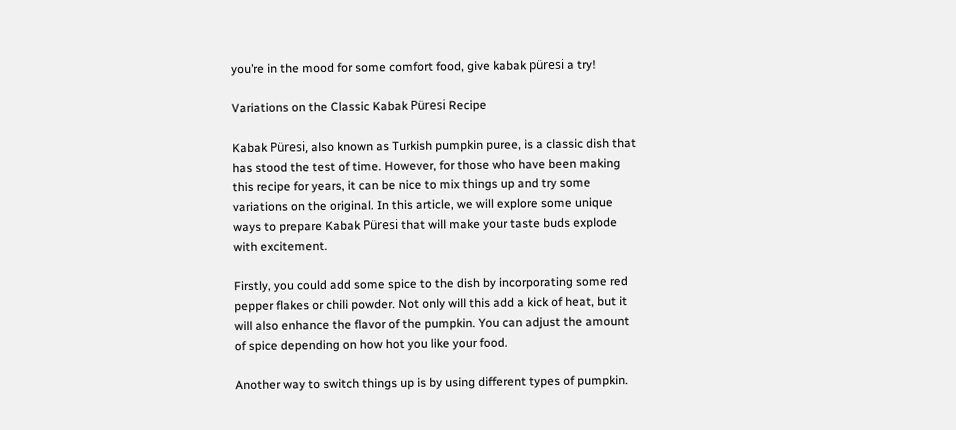you’re in the mood for some comfort food, give kabak püresi a try!

Variations on the Classic Kabak Püresi Recipe

Kabak Püresi, also known as Turkish pumpkin puree, is a classic dish that has stood the test of time. However, for those who have been making this recipe for years, it can be nice to mix things up and try some variations on the original. In this article, we will explore some unique ways to prepare Kabak Püresi that will make your taste buds explode with excitement.

Firstly, you could add some spice to the dish by incorporating some red pepper flakes or chili powder. Not only will this add a kick of heat, but it will also enhance the flavor of the pumpkin. You can adjust the amount of spice depending on how hot you like your food.

Another way to switch things up is by using different types of pumpkin.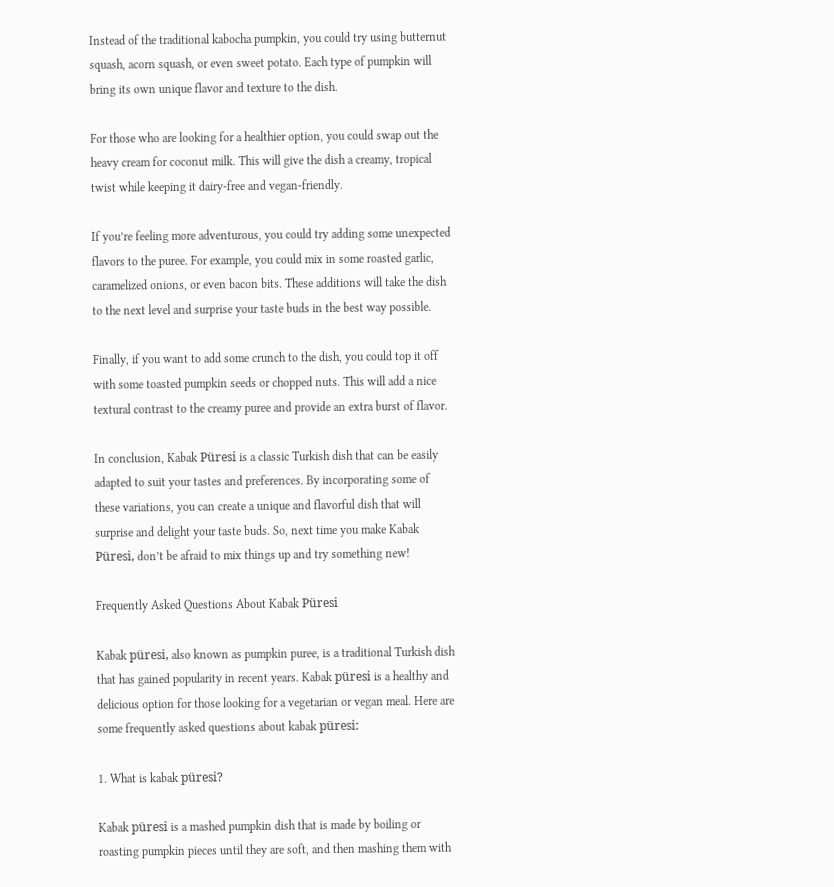Instead of the traditional kabocha pumpkin, you could try using butternut squash, acorn squash, or even sweet potato. Each type of pumpkin will bring its own unique flavor and texture to the dish.

For those who are looking for a healthier option, you could swap out the heavy cream for coconut milk. This will give the dish a creamy, tropical twist while keeping it dairy-free and vegan-friendly.

If you’re feeling more adventurous, you could try adding some unexpected flavors to the puree. For example, you could mix in some roasted garlic, caramelized onions, or even bacon bits. These additions will take the dish to the next level and surprise your taste buds in the best way possible.

Finally, if you want to add some crunch to the dish, you could top it off with some toasted pumpkin seeds or chopped nuts. This will add a nice textural contrast to the creamy puree and provide an extra burst of flavor.

In conclusion, Kabak Püresi is a classic Turkish dish that can be easily adapted to suit your tastes and preferences. By incorporating some of these variations, you can create a unique and flavorful dish that will surprise and delight your taste buds. So, next time you make Kabak Püresi, don’t be afraid to mix things up and try something new!

Frequently Asked Questions About Kabak Püresi

Kabak püresi, also known as pumpkin puree, is a traditional Turkish dish that has gained popularity in recent years. Kabak püresi is a healthy and delicious option for those looking for a vegetarian or vegan meal. Here are some frequently asked questions about kabak püresi:

1. What is kabak püresi?

Kabak püresi is a mashed pumpkin dish that is made by boiling or roasting pumpkin pieces until they are soft, and then mashing them with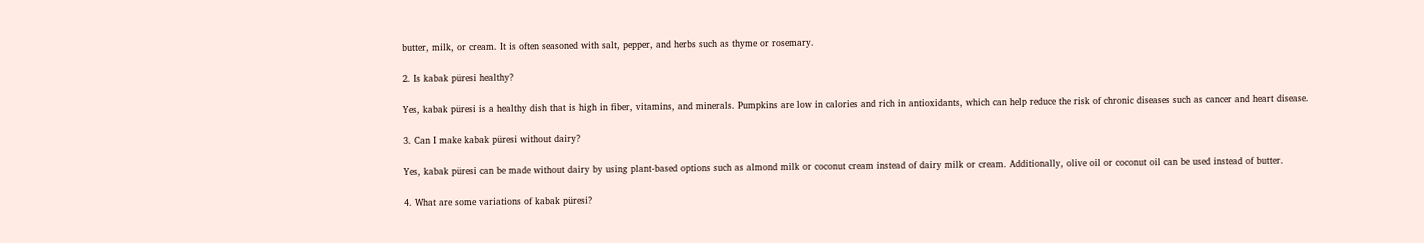butter, milk, or cream. It is often seasoned with salt, pepper, and herbs such as thyme or rosemary.

2. Is kabak püresi healthy?

Yes, kabak püresi is a healthy dish that is high in fiber, vitamins, and minerals. Pumpkins are low in calories and rich in antioxidants, which can help reduce the risk of chronic diseases such as cancer and heart disease.

3. Can I make kabak püresi without dairy?

Yes, kabak püresi can be made without dairy by using plant-based options such as almond milk or coconut cream instead of dairy milk or cream. Additionally, olive oil or coconut oil can be used instead of butter.

4. What are some variations of kabak püresi?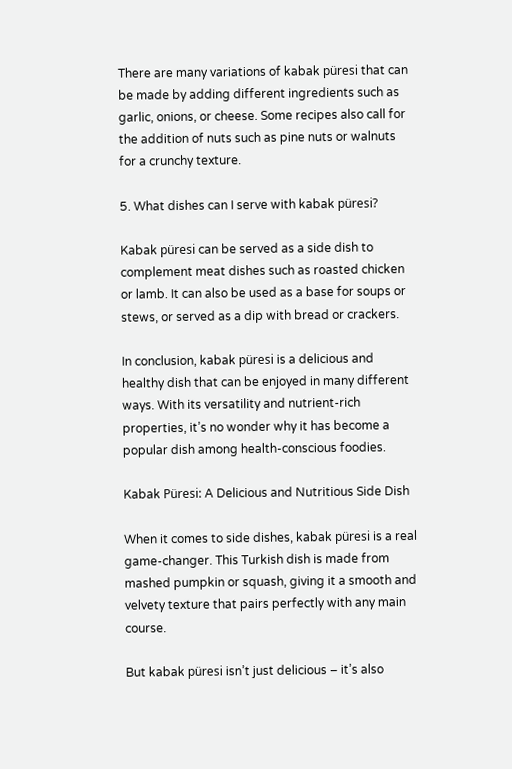There are many variations of kabak püresi that can be made by adding different ingredients such as garlic, onions, or cheese. Some recipes also call for the addition of nuts such as pine nuts or walnuts for a crunchy texture.

5. What dishes can I serve with kabak püresi?

Kabak püresi can be served as a side dish to complement meat dishes such as roasted chicken or lamb. It can also be used as a base for soups or stews, or served as a dip with bread or crackers.

In conclusion, kabak püresi is a delicious and healthy dish that can be enjoyed in many different ways. With its versatility and nutrient-rich properties, it’s no wonder why it has become a popular dish among health-conscious foodies.

Kabak Püresi: A Delicious and Nutritious Side Dish

When it comes to side dishes, kabak püresi is a real game-changer. This Turkish dish is made from mashed pumpkin or squash, giving it a smooth and velvety texture that pairs perfectly with any main course.

But kabak püresi isn’t just delicious – it’s also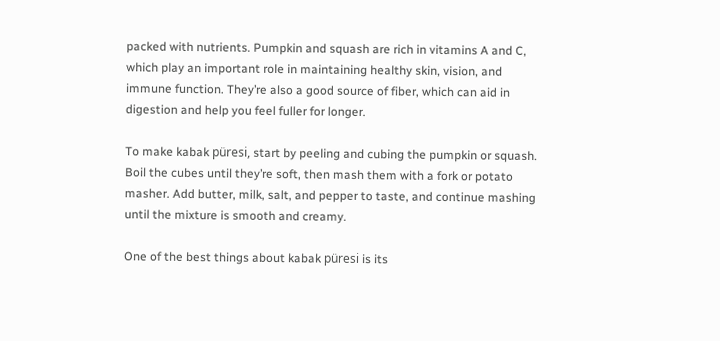packed with nutrients. Pumpkin and squash are rich in vitamins A and C, which play an important role in maintaining healthy skin, vision, and immune function. They’re also a good source of fiber, which can aid in digestion and help you feel fuller for longer.

To make kabak püresi, start by peeling and cubing the pumpkin or squash. Boil the cubes until they’re soft, then mash them with a fork or potato masher. Add butter, milk, salt, and pepper to taste, and continue mashing until the mixture is smooth and creamy.

One of the best things about kabak püresi is its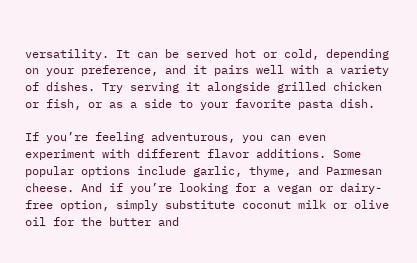versatility. It can be served hot or cold, depending on your preference, and it pairs well with a variety of dishes. Try serving it alongside grilled chicken or fish, or as a side to your favorite pasta dish.

If you’re feeling adventurous, you can even experiment with different flavor additions. Some popular options include garlic, thyme, and Parmesan cheese. And if you’re looking for a vegan or dairy-free option, simply substitute coconut milk or olive oil for the butter and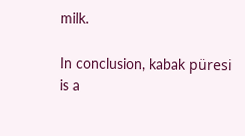milk.

In conclusion, kabak püresi is a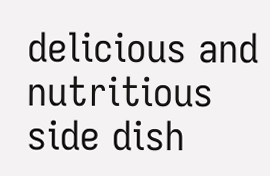delicious and nutritious side dish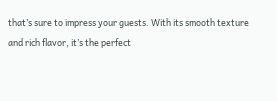that’s sure to impress your guests. With its smooth texture and rich flavor, it’s the perfect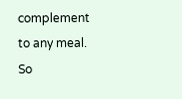complement to any meal. So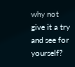why not give it a try and see for yourself?